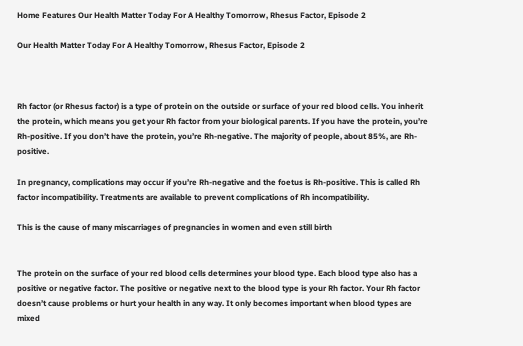Home Features Our Health Matter Today For A Healthy Tomorrow, Rhesus Factor, Episode 2

Our Health Matter Today For A Healthy Tomorrow, Rhesus Factor, Episode 2



Rh factor (or Rhesus factor) is a type of protein on the outside or surface of your red blood cells. You inherit the protein, which means you get your Rh factor from your biological parents. If you have the protein, you’re Rh-positive. If you don’t have the protein, you’re Rh-negative. The majority of people, about 85%, are Rh-positive.

In pregnancy, complications may occur if you’re Rh-negative and the foetus is Rh-positive. This is called Rh factor incompatibility. Treatments are available to prevent complications of Rh incompatibility.

This is the cause of many miscarriages of pregnancies in women and even still birth


The protein on the surface of your red blood cells determines your blood type. Each blood type also has a positive or negative factor. The positive or negative next to the blood type is your Rh factor. Your Rh factor doesn’t cause problems or hurt your health in any way. It only becomes important when blood types are mixed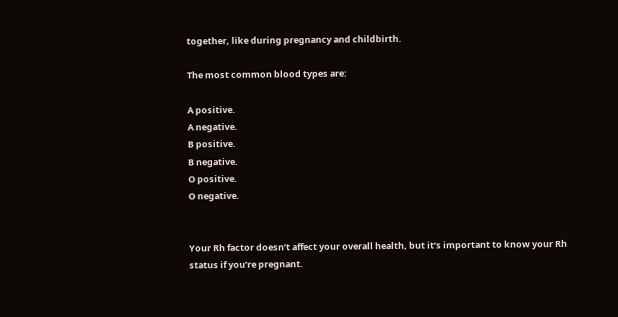together, like during pregnancy and childbirth.

The most common blood types are:

A positive.
A negative.
B positive.
B negative.
O positive.
O negative.


Your Rh factor doesn’t affect your overall health, but it’s important to know your Rh status if you’re pregnant.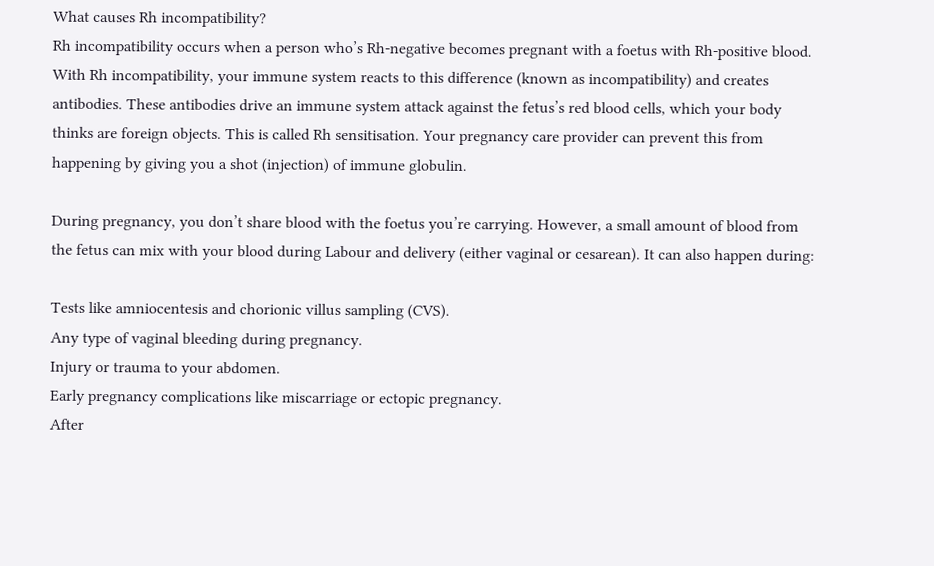What causes Rh incompatibility?
Rh incompatibility occurs when a person who’s Rh-negative becomes pregnant with a foetus with Rh-positive blood. With Rh incompatibility, your immune system reacts to this difference (known as incompatibility) and creates antibodies. These antibodies drive an immune system attack against the fetus’s red blood cells, which your body thinks are foreign objects. This is called Rh sensitisation. Your pregnancy care provider can prevent this from happening by giving you a shot (injection) of immune globulin.

During pregnancy, you don’t share blood with the foetus you’re carrying. However, a small amount of blood from the fetus can mix with your blood during Labour and delivery (either vaginal or cesarean). It can also happen during:

Tests like amniocentesis and chorionic villus sampling (CVS).
Any type of vaginal bleeding during pregnancy.
Injury or trauma to your abdomen.
Early pregnancy complications like miscarriage or ectopic pregnancy.
After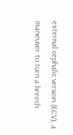external cephalic version (ECV), a maneuver to turn a breech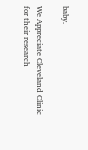baby.

We Appreciate Cleveland Clinic for their research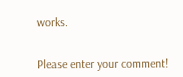works.


Please enter your comment!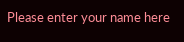Please enter your name here